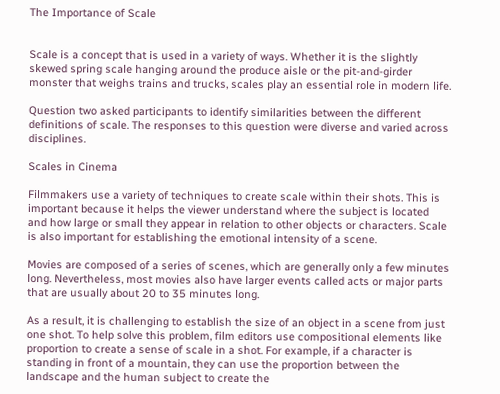The Importance of Scale


Scale is a concept that is used in a variety of ways. Whether it is the slightly skewed spring scale hanging around the produce aisle or the pit-and-girder monster that weighs trains and trucks, scales play an essential role in modern life.

Question two asked participants to identify similarities between the different definitions of scale. The responses to this question were diverse and varied across disciplines.

Scales in Cinema

Filmmakers use a variety of techniques to create scale within their shots. This is important because it helps the viewer understand where the subject is located and how large or small they appear in relation to other objects or characters. Scale is also important for establishing the emotional intensity of a scene.

Movies are composed of a series of scenes, which are generally only a few minutes long. Nevertheless, most movies also have larger events called acts or major parts that are usually about 20 to 35 minutes long.

As a result, it is challenging to establish the size of an object in a scene from just one shot. To help solve this problem, film editors use compositional elements like proportion to create a sense of scale in a shot. For example, if a character is standing in front of a mountain, they can use the proportion between the landscape and the human subject to create the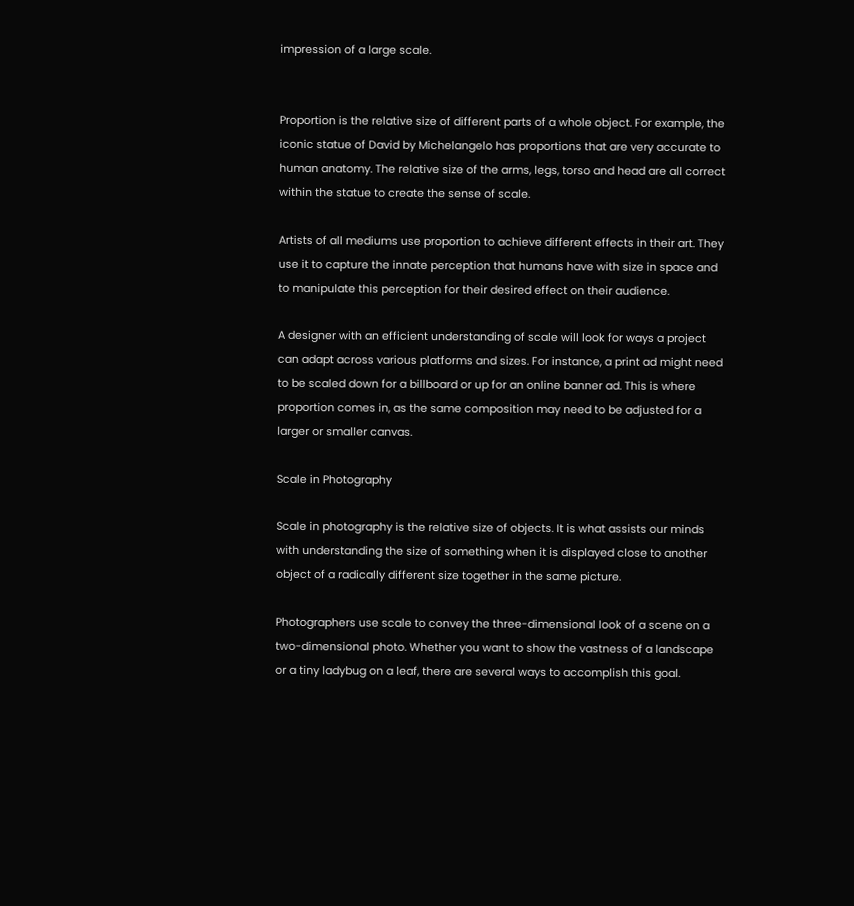impression of a large scale.


Proportion is the relative size of different parts of a whole object. For example, the iconic statue of David by Michelangelo has proportions that are very accurate to human anatomy. The relative size of the arms, legs, torso and head are all correct within the statue to create the sense of scale.

Artists of all mediums use proportion to achieve different effects in their art. They use it to capture the innate perception that humans have with size in space and to manipulate this perception for their desired effect on their audience.

A designer with an efficient understanding of scale will look for ways a project can adapt across various platforms and sizes. For instance, a print ad might need to be scaled down for a billboard or up for an online banner ad. This is where proportion comes in, as the same composition may need to be adjusted for a larger or smaller canvas.

Scale in Photography

Scale in photography is the relative size of objects. It is what assists our minds with understanding the size of something when it is displayed close to another object of a radically different size together in the same picture.

Photographers use scale to convey the three-dimensional look of a scene on a two-dimensional photo. Whether you want to show the vastness of a landscape or a tiny ladybug on a leaf, there are several ways to accomplish this goal.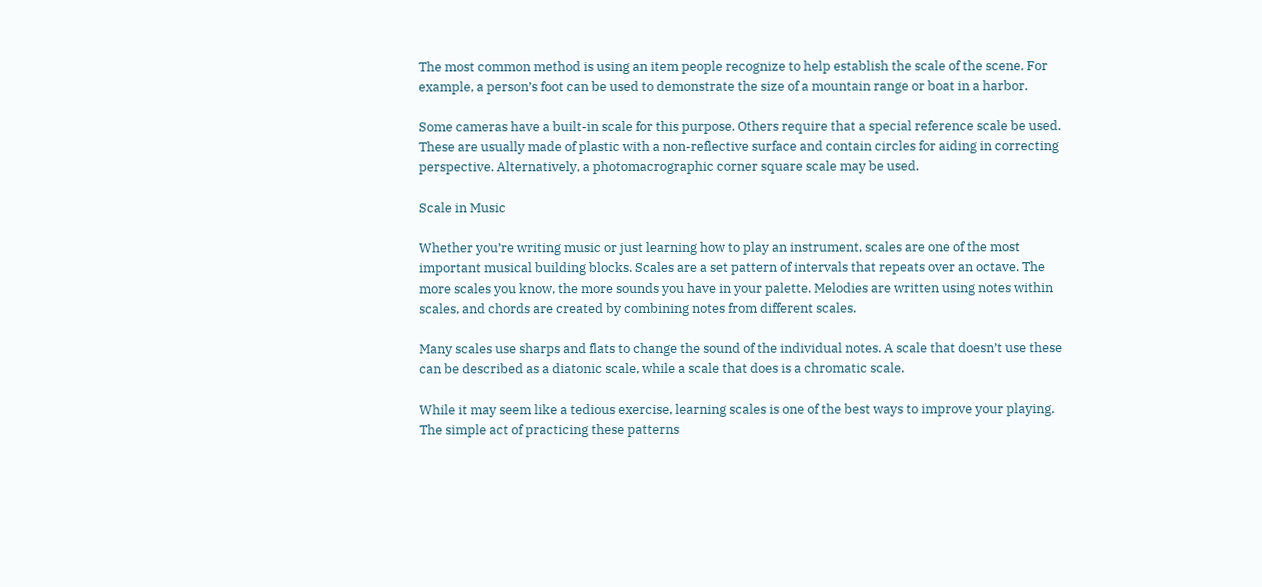The most common method is using an item people recognize to help establish the scale of the scene. For example, a person’s foot can be used to demonstrate the size of a mountain range or boat in a harbor.

Some cameras have a built-in scale for this purpose. Others require that a special reference scale be used. These are usually made of plastic with a non-reflective surface and contain circles for aiding in correcting perspective. Alternatively, a photomacrographic corner square scale may be used.

Scale in Music

Whether you’re writing music or just learning how to play an instrument, scales are one of the most important musical building blocks. Scales are a set pattern of intervals that repeats over an octave. The more scales you know, the more sounds you have in your palette. Melodies are written using notes within scales, and chords are created by combining notes from different scales.

Many scales use sharps and flats to change the sound of the individual notes. A scale that doesn’t use these can be described as a diatonic scale, while a scale that does is a chromatic scale.

While it may seem like a tedious exercise, learning scales is one of the best ways to improve your playing. The simple act of practicing these patterns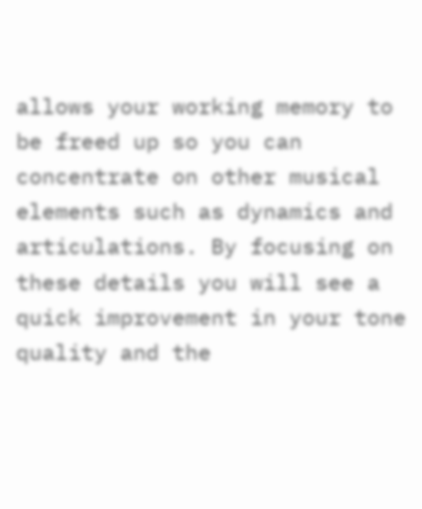allows your working memory to be freed up so you can concentrate on other musical elements such as dynamics and articulations. By focusing on these details you will see a quick improvement in your tone quality and the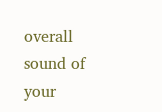overall sound of your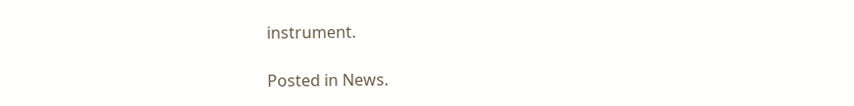instrument.

Posted in News.